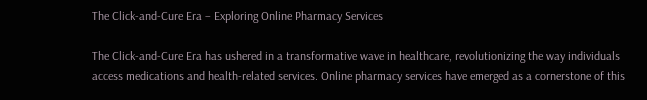The Click-and-Cure Era – Exploring Online Pharmacy Services

The Click-and-Cure Era has ushered in a transformative wave in healthcare, revolutionizing the way individuals access medications and health-related services. Online pharmacy services have emerged as a cornerstone of this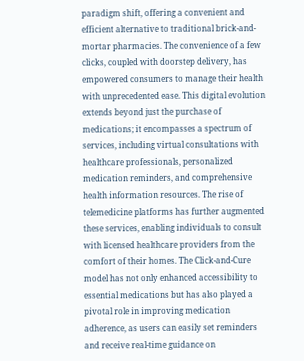paradigm shift, offering a convenient and efficient alternative to traditional brick-and-mortar pharmacies. The convenience of a few clicks, coupled with doorstep delivery, has empowered consumers to manage their health with unprecedented ease. This digital evolution extends beyond just the purchase of medications; it encompasses a spectrum of services, including virtual consultations with healthcare professionals, personalized medication reminders, and comprehensive health information resources. The rise of telemedicine platforms has further augmented these services, enabling individuals to consult with licensed healthcare providers from the comfort of their homes. The Click-and-Cure model has not only enhanced accessibility to essential medications but has also played a pivotal role in improving medication adherence, as users can easily set reminders and receive real-time guidance on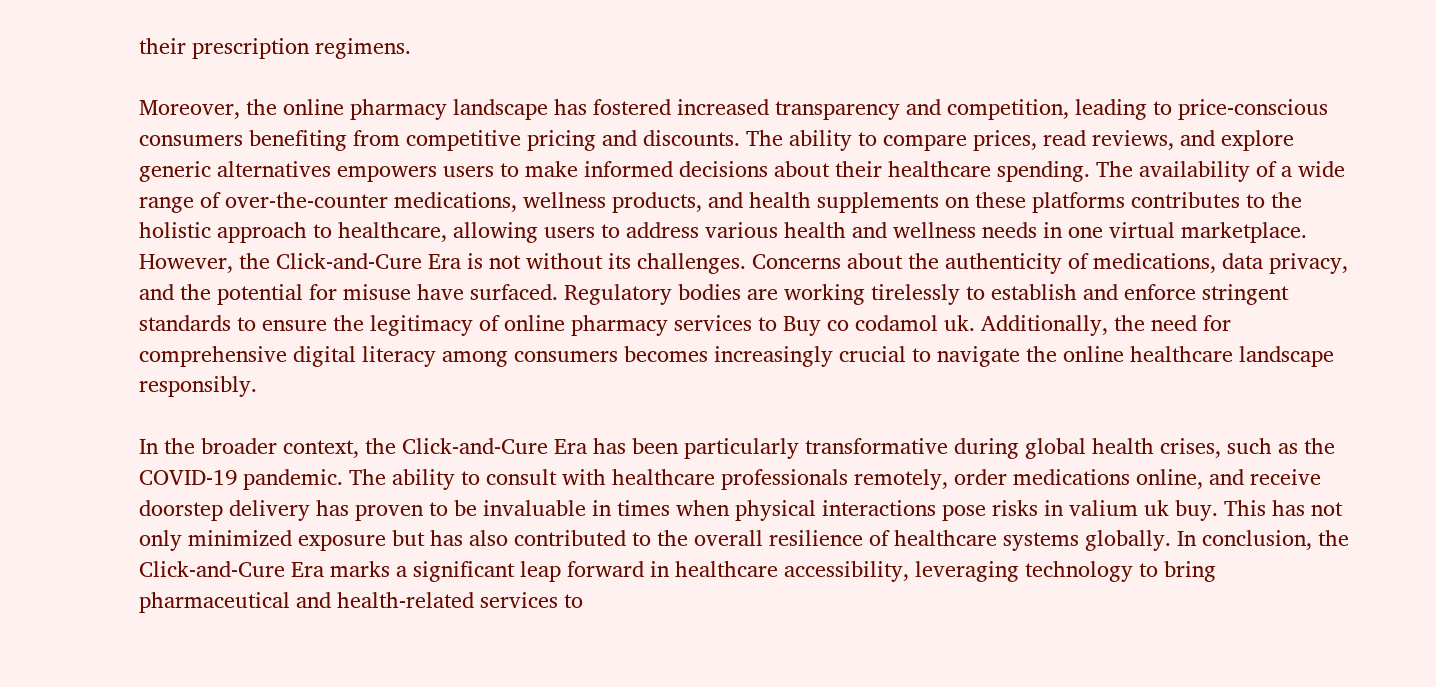their prescription regimens.

Moreover, the online pharmacy landscape has fostered increased transparency and competition, leading to price-conscious consumers benefiting from competitive pricing and discounts. The ability to compare prices, read reviews, and explore generic alternatives empowers users to make informed decisions about their healthcare spending. The availability of a wide range of over-the-counter medications, wellness products, and health supplements on these platforms contributes to the holistic approach to healthcare, allowing users to address various health and wellness needs in one virtual marketplace. However, the Click-and-Cure Era is not without its challenges. Concerns about the authenticity of medications, data privacy, and the potential for misuse have surfaced. Regulatory bodies are working tirelessly to establish and enforce stringent standards to ensure the legitimacy of online pharmacy services to Buy co codamol uk. Additionally, the need for comprehensive digital literacy among consumers becomes increasingly crucial to navigate the online healthcare landscape responsibly.

In the broader context, the Click-and-Cure Era has been particularly transformative during global health crises, such as the COVID-19 pandemic. The ability to consult with healthcare professionals remotely, order medications online, and receive doorstep delivery has proven to be invaluable in times when physical interactions pose risks in valium uk buy. This has not only minimized exposure but has also contributed to the overall resilience of healthcare systems globally. In conclusion, the Click-and-Cure Era marks a significant leap forward in healthcare accessibility, leveraging technology to bring pharmaceutical and health-related services to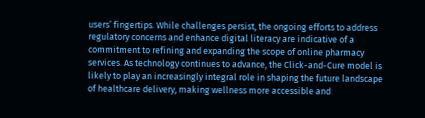users’ fingertips. While challenges persist, the ongoing efforts to address regulatory concerns and enhance digital literacy are indicative of a commitment to refining and expanding the scope of online pharmacy services. As technology continues to advance, the Click-and-Cure model is likely to play an increasingly integral role in shaping the future landscape of healthcare delivery, making wellness more accessible and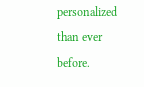personalized than ever before.